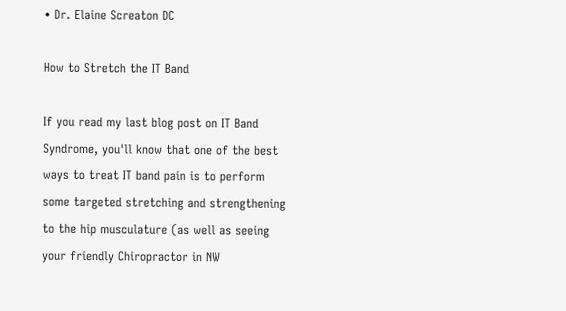• Dr. Elaine Screaton DC

How to Stretch the IT Band

If you read my last blog post on IT Band Syndrome, you'll know that one of the best ways to treat IT band pain is to perform some targeted stretching and strengthening to the hip musculature (as well as seeing your friendly Chiropractor in NW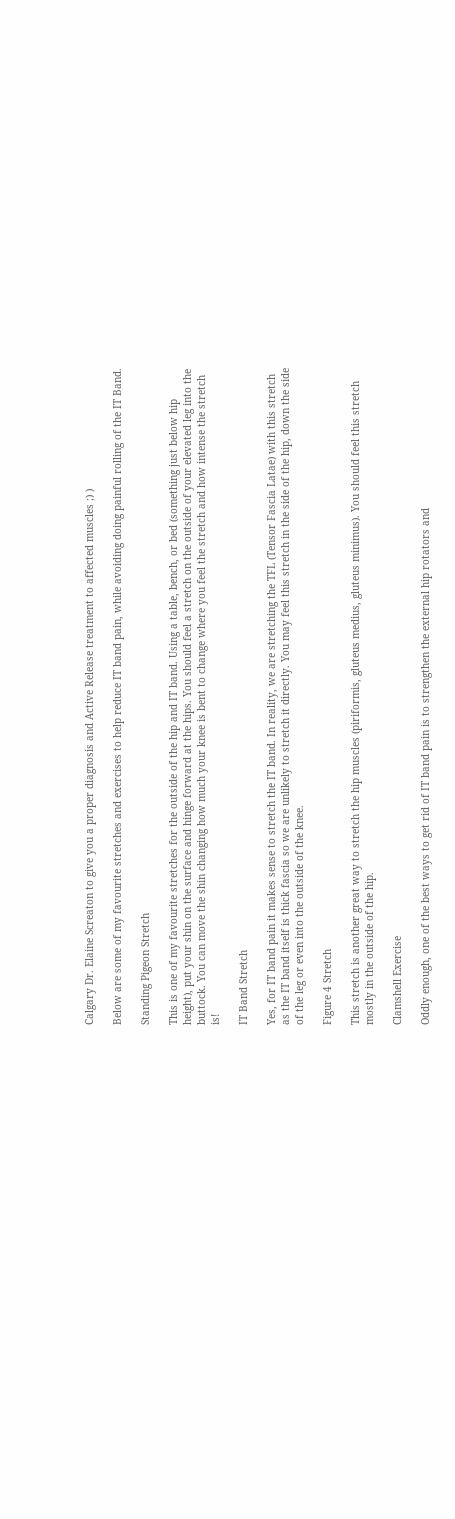Calgary Dr. Elaine Screaton to give you a proper diagnosis and Active Release treatment to affected muscles ;) )

Below are some of my favourite stretches and exercises to help reduce IT band pain, while avoiding doing painful rolling of the IT Band.

Standing Pigeon Stretch

This is one of my favourite stretches for the outside of the hip and IT band. Using a table, bench, or bed (something just below hip height), put your shin on the surface and hinge forward at the hips. You should feel a stretch on the outside of your elevated leg into the buttock. You can move the shin changing how much your knee is bent to change where you feel the stretch and how intense the stretch is!

IT Band Stretch

Yes, for IT band pain it makes sense to stretch the IT band. In reality, we are stretching the TFL (Tensor Fascia Latae) with this stretch as the IT band itself is thick fascia so we are unlikely to stretch it directly. You may feel this stretch in the side of the hip, down the side of the leg or even into the outside of the knee.

Figure 4 Stretch

This stretch is another great way to stretch the hip muscles (piriformis, gluteus medius, gluteus minimus). You should feel this stretch mostly in the outside of the hip.

Clamshell Exercise

Oddly enough, one of the best ways to get rid of IT band pain is to strengthen the external hip rotators and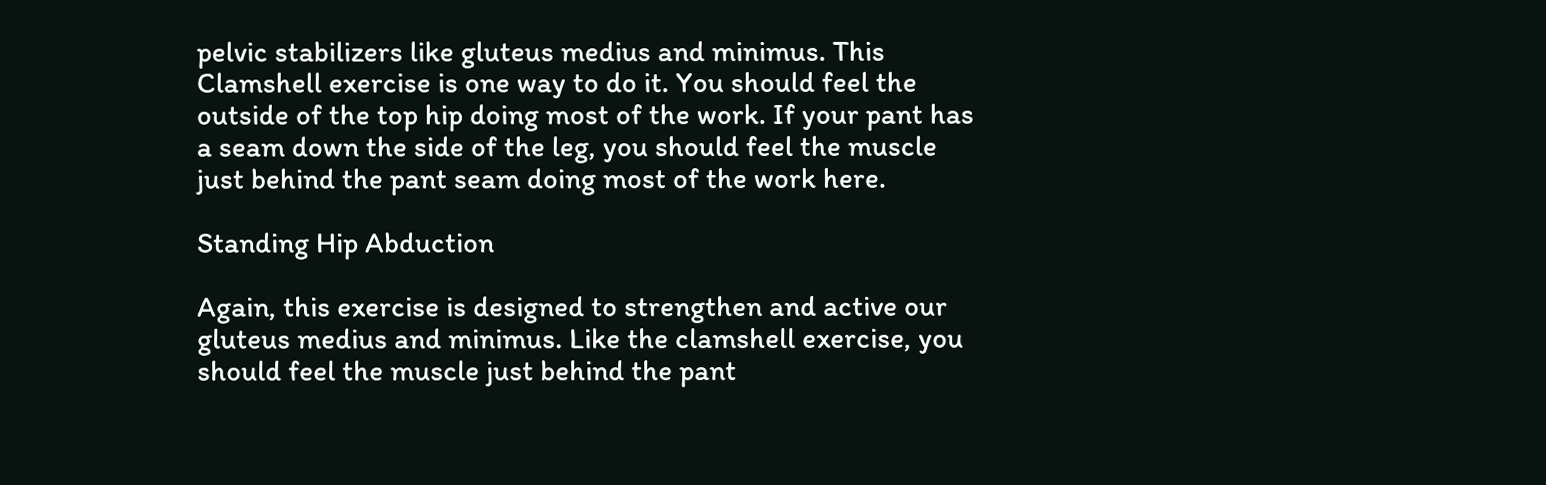pelvic stabilizers like gluteus medius and minimus. This Clamshell exercise is one way to do it. You should feel the outside of the top hip doing most of the work. If your pant has a seam down the side of the leg, you should feel the muscle just behind the pant seam doing most of the work here.

Standing Hip Abduction

Again, this exercise is designed to strengthen and active our gluteus medius and minimus. Like the clamshell exercise, you should feel the muscle just behind the pant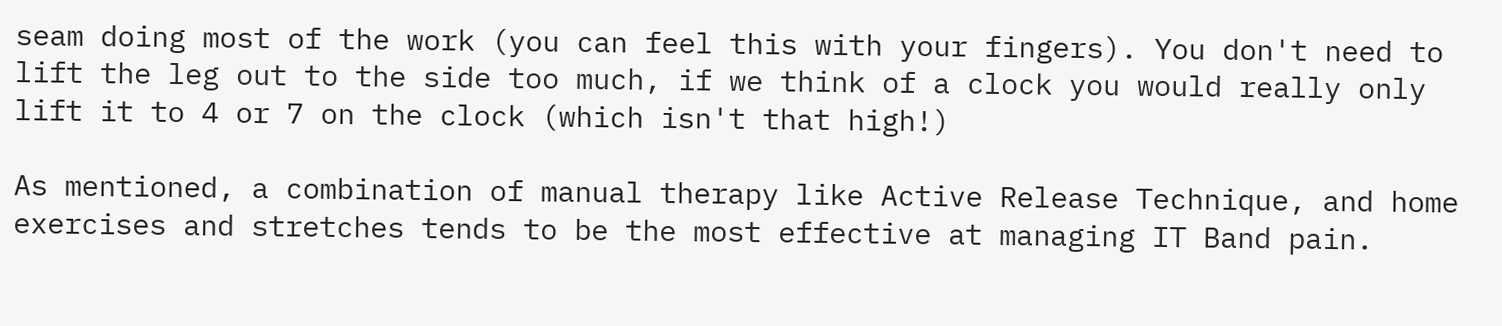seam doing most of the work (you can feel this with your fingers). You don't need to lift the leg out to the side too much, if we think of a clock you would really only lift it to 4 or 7 on the clock (which isn't that high!)

As mentioned, a combination of manual therapy like Active Release Technique, and home exercises and stretches tends to be the most effective at managing IT Band pain.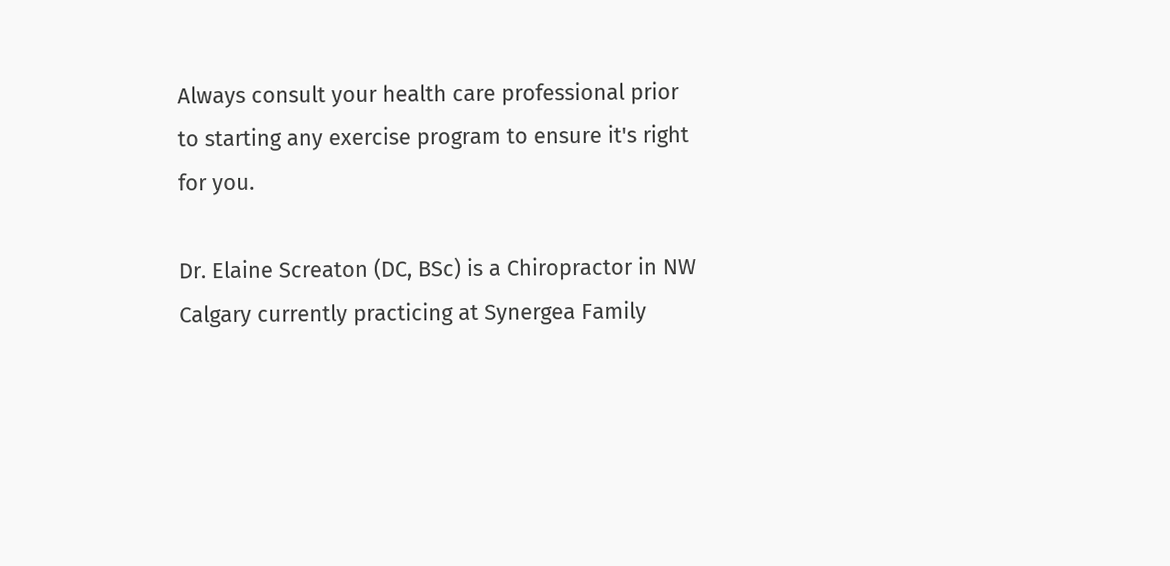Always consult your health care professional prior to starting any exercise program to ensure it's right for you.

Dr. Elaine Screaton (DC, BSc) is a Chiropractor in NW Calgary currently practicing at Synergea Family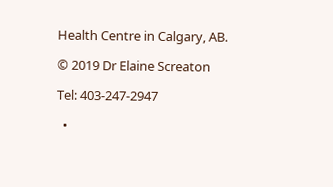Health Centre in Calgary, AB.

© 2019 Dr Elaine Screaton

Tel: 403-247-2947

  •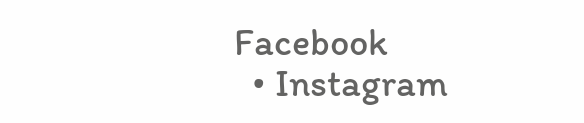Facebook
  • Instagram